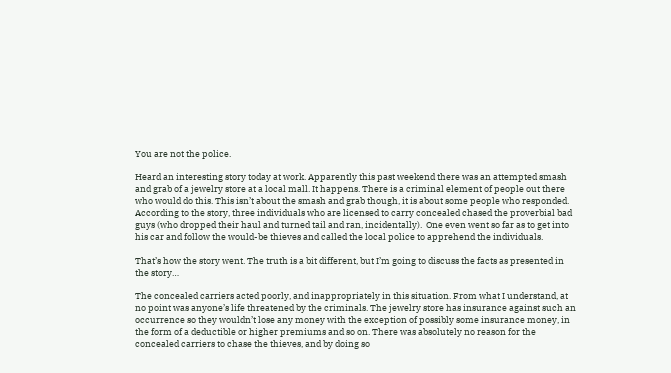You are not the police.

Heard an interesting story today at work. Apparently this past weekend there was an attempted smash and grab of a jewelry store at a local mall. It happens. There is a criminal element of people out there who would do this. This isn’t about the smash and grab though, it is about some people who responded.  According to the story, three individuals who are licensed to carry concealed chased the proverbial bad guys (who dropped their haul and turned tail and ran, incidentally).  One even went so far as to get into his car and follow the would-be thieves and called the local police to apprehend the individuals.

That’s how the story went. The truth is a bit different, but I’m going to discuss the facts as presented in the story…

The concealed carriers acted poorly, and inappropriately in this situation. From what I understand, at no point was anyone’s life threatened by the criminals. The jewelry store has insurance against such an occurrence so they wouldn’t lose any money with the exception of possibly some insurance money, in the form of a deductible or higher premiums and so on. There was absolutely no reason for the concealed carriers to chase the thieves, and by doing so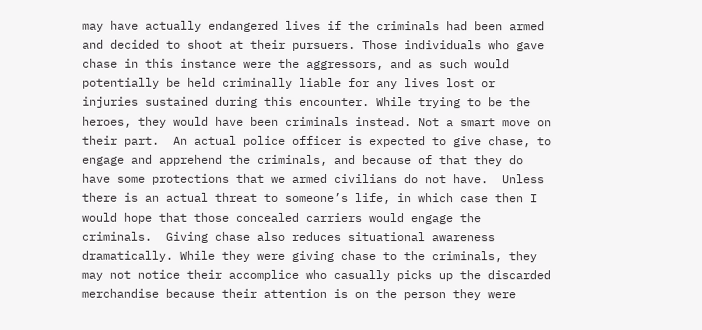may have actually endangered lives if the criminals had been armed and decided to shoot at their pursuers. Those individuals who gave chase in this instance were the aggressors, and as such would potentially be held criminally liable for any lives lost or injuries sustained during this encounter. While trying to be the heroes, they would have been criminals instead. Not a smart move on their part.  An actual police officer is expected to give chase, to engage and apprehend the criminals, and because of that they do have some protections that we armed civilians do not have.  Unless there is an actual threat to someone’s life, in which case then I would hope that those concealed carriers would engage the criminals.  Giving chase also reduces situational awareness dramatically. While they were giving chase to the criminals, they may not notice their accomplice who casually picks up the discarded merchandise because their attention is on the person they were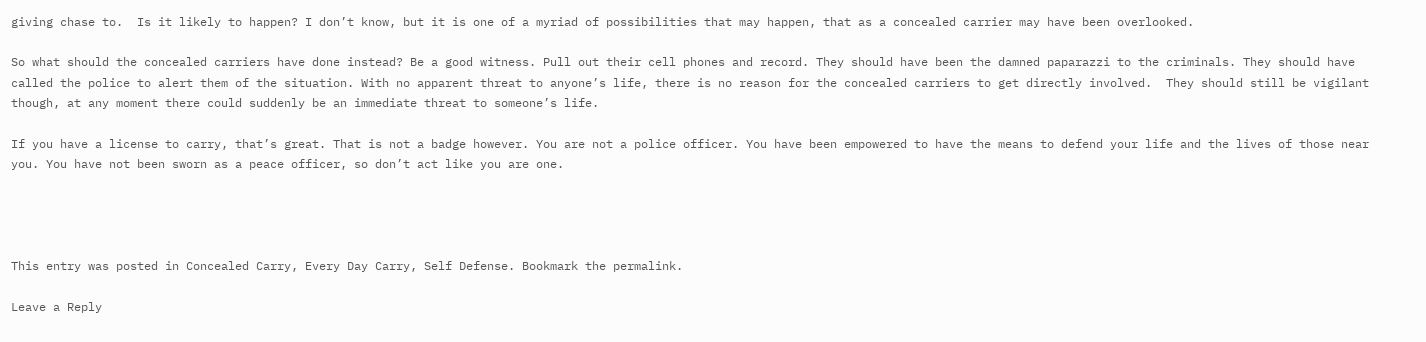giving chase to.  Is it likely to happen? I don’t know, but it is one of a myriad of possibilities that may happen, that as a concealed carrier may have been overlooked.

So what should the concealed carriers have done instead? Be a good witness. Pull out their cell phones and record. They should have been the damned paparazzi to the criminals. They should have called the police to alert them of the situation. With no apparent threat to anyone’s life, there is no reason for the concealed carriers to get directly involved.  They should still be vigilant though, at any moment there could suddenly be an immediate threat to someone’s life.

If you have a license to carry, that’s great. That is not a badge however. You are not a police officer. You have been empowered to have the means to defend your life and the lives of those near you. You have not been sworn as a peace officer, so don’t act like you are one.




This entry was posted in Concealed Carry, Every Day Carry, Self Defense. Bookmark the permalink.

Leave a Reply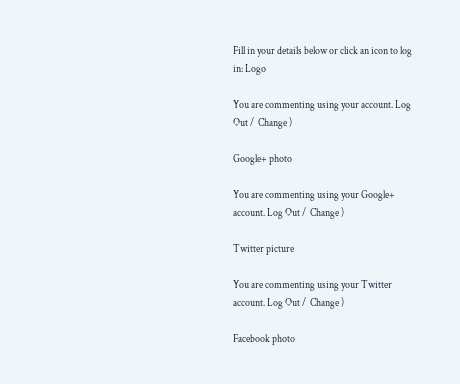Fill in your details below or click an icon to log in: Logo

You are commenting using your account. Log Out /  Change )

Google+ photo

You are commenting using your Google+ account. Log Out /  Change )

Twitter picture

You are commenting using your Twitter account. Log Out /  Change )

Facebook photo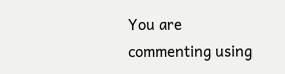You are commenting using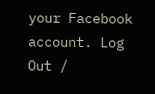your Facebook account. Log Out /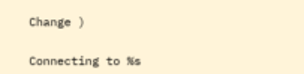Change )


Connecting to %s